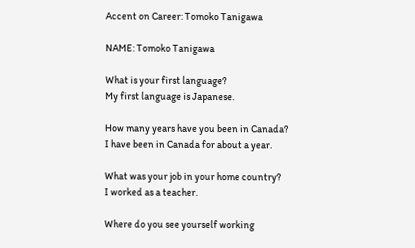Accent on Career: Tomoko Tanigawa

NAME: Tomoko Tanigawa

What is your first language?
My first language is Japanese.

How many years have you been in Canada?
I have been in Canada for about a year.

What was your job in your home country?
I worked as a teacher.

Where do you see yourself working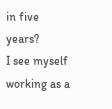in five years?
I see myself working as a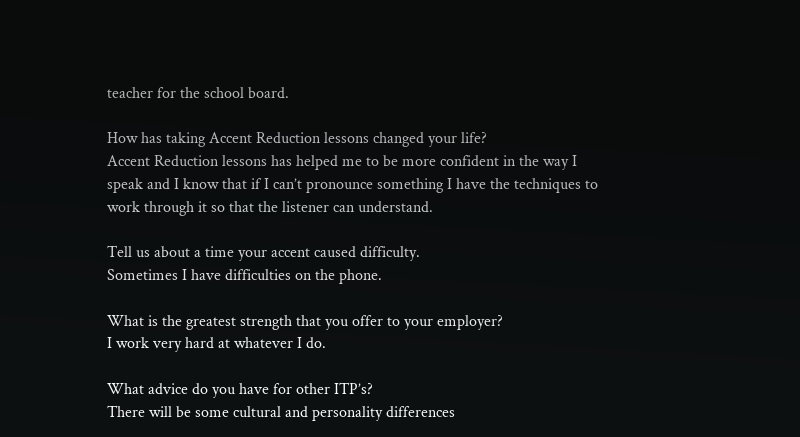teacher for the school board.

How has taking Accent Reduction lessons changed your life?
Accent Reduction lessons has helped me to be more confident in the way I speak and I know that if I can’t pronounce something I have the techniques to work through it so that the listener can understand.

Tell us about a time your accent caused difficulty.
Sometimes I have difficulties on the phone.

What is the greatest strength that you offer to your employer?
I work very hard at whatever I do.

What advice do you have for other ITP’s?
There will be some cultural and personality differences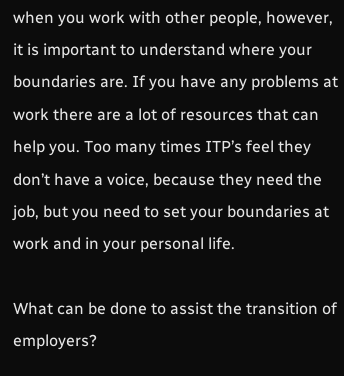when you work with other people, however, it is important to understand where your boundaries are. If you have any problems at work there are a lot of resources that can help you. Too many times ITP’s feel they don’t have a voice, because they need the job, but you need to set your boundaries at work and in your personal life.

What can be done to assist the transition of employers?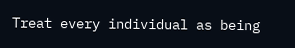Treat every individual as being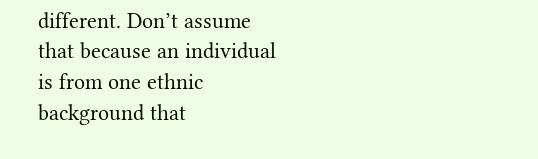different. Don’t assume that because an individual is from one ethnic background that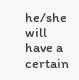he/she will have a certain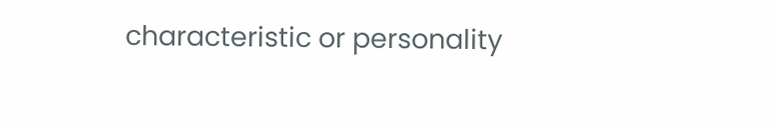characteristic or personality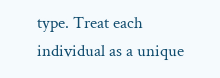type. Treat each individual as a unique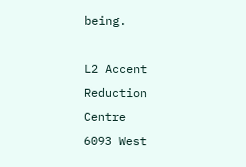being.

L2 Accent Reduction Centre
6093 West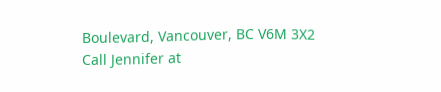Boulevard, Vancouver, BC V6M 3X2
Call Jennifer at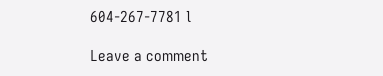604-267-7781 l

Leave a comment